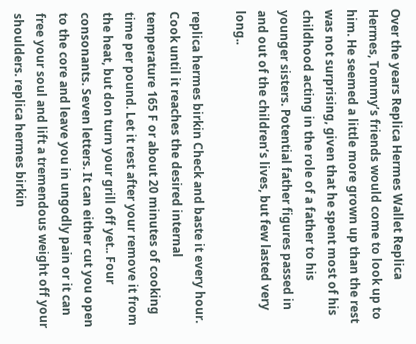Over the years Replica Hermes Wallet Replica Hermes, Tommy’s friends would come to look up to him. He seemed a little more grown up than the rest was not surprising, given that he spent most of his childhood acting in the role of a father to his younger sisters. Potential father figures passed in and out of the children’s lives, but few lasted very long..

replica hermes birkin Check and baste it every hour. Cook until it reaches the desired internal temperature 165 F or about 20 minutes of cooking time per pound. Let it rest after your remove it from the heat, but don turn your grill off yet.. Four consonants. Seven letters. It can either cut you open to the core and leave you in ungodly pain or it can free your soul and lift a tremendous weight off your shoulders. replica hermes birkin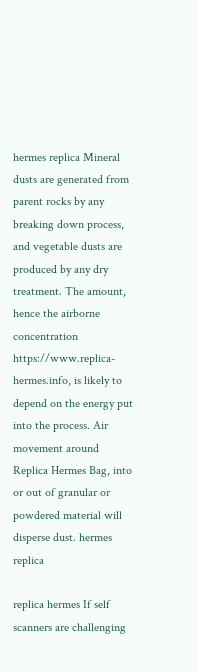hermes replica Mineral dusts are generated from parent rocks by any breaking down process, and vegetable dusts are produced by any dry treatment. The amount, hence the airborne concentration https://www.replica-hermes.info, is likely to depend on the energy put into the process. Air movement around Replica Hermes Bag, into or out of granular or powdered material will disperse dust. hermes replica

replica hermes If self scanners are challenging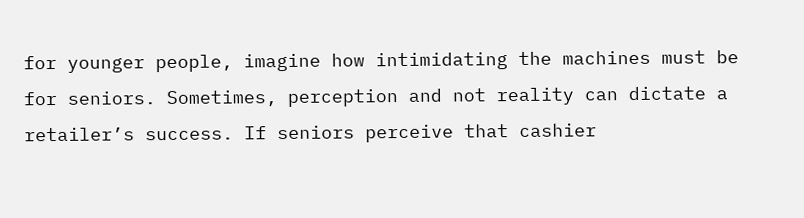for younger people, imagine how intimidating the machines must be for seniors. Sometimes, perception and not reality can dictate a retailer’s success. If seniors perceive that cashier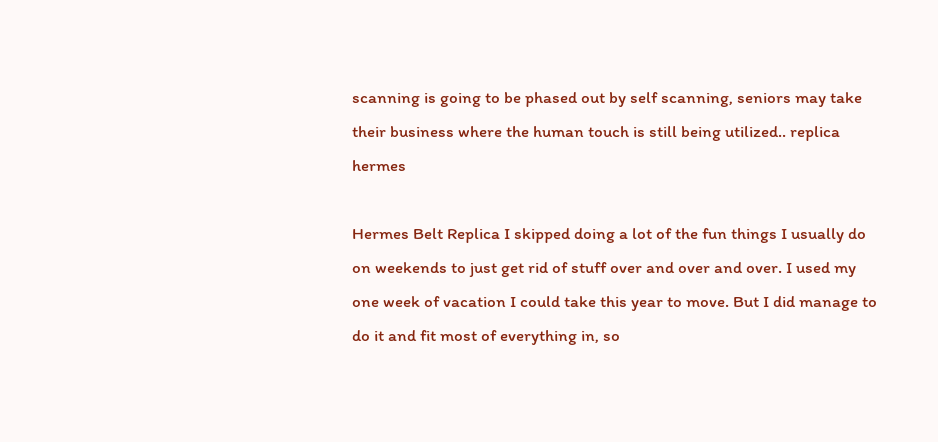scanning is going to be phased out by self scanning, seniors may take their business where the human touch is still being utilized.. replica hermes

Hermes Belt Replica I skipped doing a lot of the fun things I usually do on weekends to just get rid of stuff over and over and over. I used my one week of vacation I could take this year to move. But I did manage to do it and fit most of everything in, so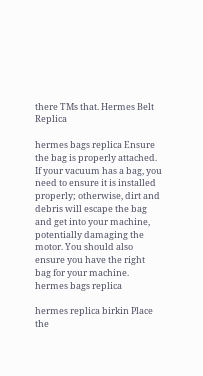there TMs that. Hermes Belt Replica

hermes bags replica Ensure the bag is properly attached. If your vacuum has a bag, you need to ensure it is installed properly; otherwise, dirt and debris will escape the bag and get into your machine, potentially damaging the motor. You should also ensure you have the right bag for your machine. hermes bags replica

hermes replica birkin Place the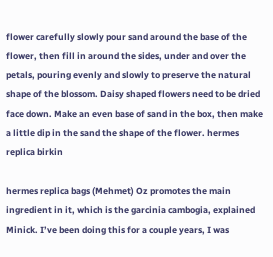flower carefully slowly pour sand around the base of the flower, then fill in around the sides, under and over the petals, pouring evenly and slowly to preserve the natural shape of the blossom. Daisy shaped flowers need to be dried face down. Make an even base of sand in the box, then make a little dip in the sand the shape of the flower. hermes replica birkin

hermes replica bags (Mehmet) Oz promotes the main ingredient in it, which is the garcinia cambogia, explained Minick. I’ve been doing this for a couple years, I was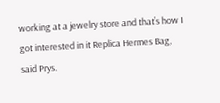working at a jewelry store and that’s how I got interested in it Replica Hermes Bag, said Prys.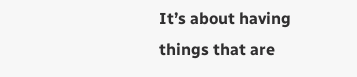It’s about having things that are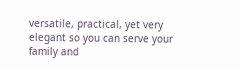versatile, practical, yet very elegant so you can serve your family and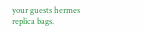your guests hermes replica bags.